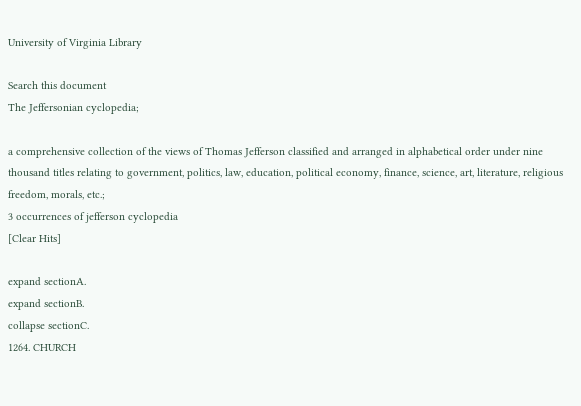University of Virginia Library

Search this document
The Jeffersonian cyclopedia;

a comprehensive collection of the views of Thomas Jefferson classified and arranged in alphabetical order under nine thousand titles relating to government, politics, law, education, political economy, finance, science, art, literature, religious freedom, morals, etc.;
3 occurrences of jefferson cyclopedia
[Clear Hits]

expand sectionA.
expand sectionB.
collapse sectionC.
1264. CHURCH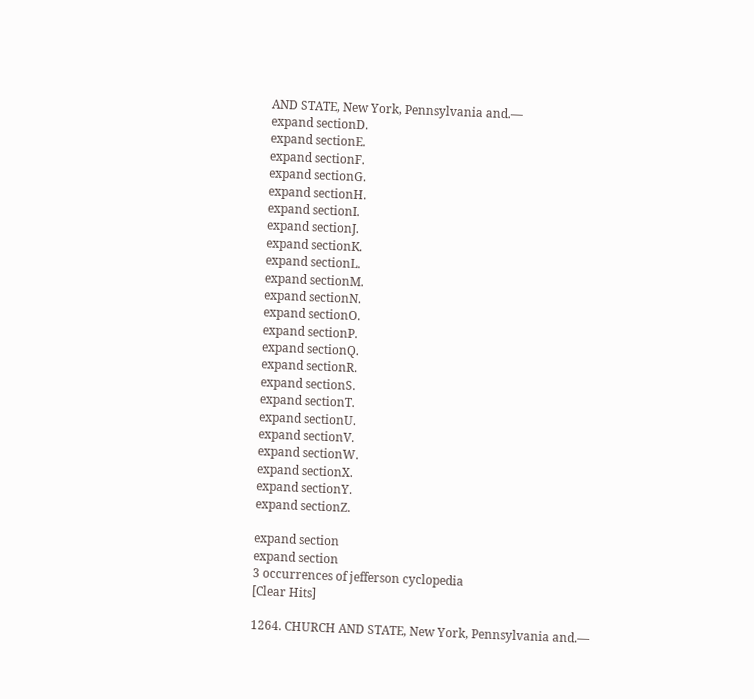AND STATE, New York, Pennsylvania and.—
expand sectionD.
expand sectionE.
expand sectionF.
expand sectionG.
expand sectionH.
expand sectionI.
expand sectionJ.
expand sectionK.
expand sectionL.
expand sectionM.
expand sectionN.
expand sectionO.
expand sectionP.
expand sectionQ.
expand sectionR.
expand sectionS.
expand sectionT.
expand sectionU.
expand sectionV.
expand sectionW.
expand sectionX.
expand sectionY.
expand sectionZ.

expand section
expand section
3 occurrences of jefferson cyclopedia
[Clear Hits]

1264. CHURCH AND STATE, New York, Pennsylvania and.—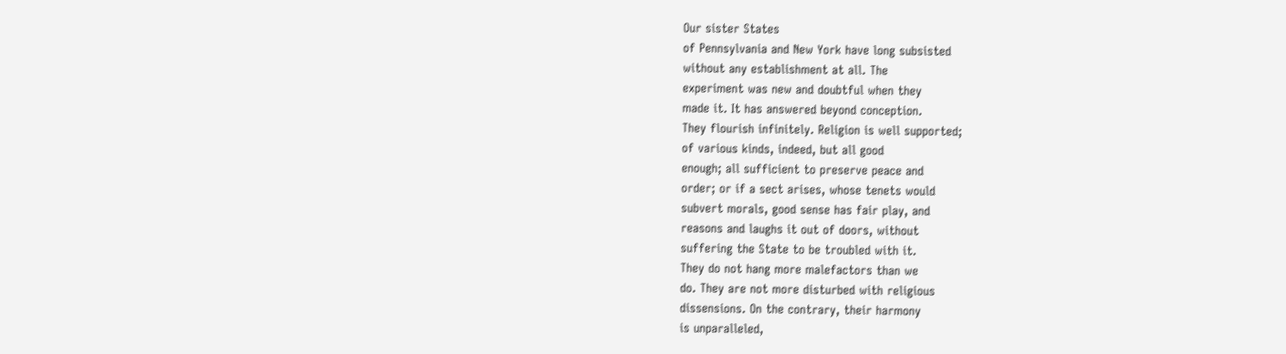Our sister States
of Pennsylvania and New York have long subsisted
without any establishment at all. The
experiment was new and doubtful when they
made it. It has answered beyond conception.
They flourish infinitely. Religion is well supported;
of various kinds, indeed, but all good
enough; all sufficient to preserve peace and
order; or if a sect arises, whose tenets would
subvert morals, good sense has fair play, and
reasons and laughs it out of doors, without
suffering the State to be troubled with it.
They do not hang more malefactors than we
do. They are not more disturbed with religious
dissensions. On the contrary, their harmony
is unparalleled,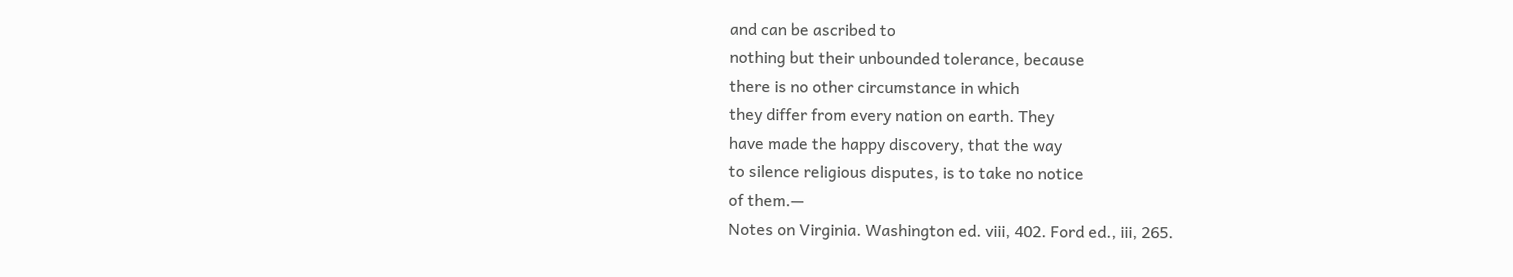and can be ascribed to
nothing but their unbounded tolerance, because
there is no other circumstance in which
they differ from every nation on earth. They
have made the happy discovery, that the way
to silence religious disputes, is to take no notice
of them.—
Notes on Virginia. Washington ed. viii, 402. Ford ed., iii, 265.